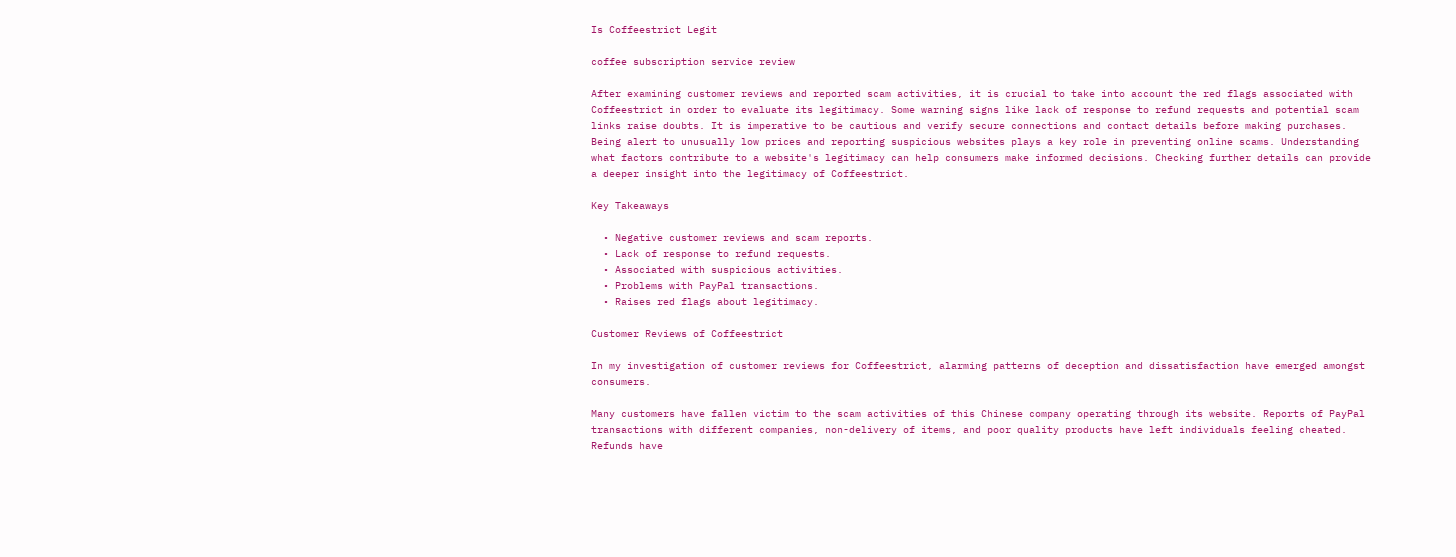Is Coffeestrict Legit

coffee subscription service review

After examining customer reviews and reported scam activities, it is crucial to take into account the red flags associated with Coffeestrict in order to evaluate its legitimacy. Some warning signs like lack of response to refund requests and potential scam links raise doubts. It is imperative to be cautious and verify secure connections and contact details before making purchases. Being alert to unusually low prices and reporting suspicious websites plays a key role in preventing online scams. Understanding what factors contribute to a website's legitimacy can help consumers make informed decisions. Checking further details can provide a deeper insight into the legitimacy of Coffeestrict.

Key Takeaways

  • Negative customer reviews and scam reports.
  • Lack of response to refund requests.
  • Associated with suspicious activities.
  • Problems with PayPal transactions.
  • Raises red flags about legitimacy.

Customer Reviews of Coffeestrict

In my investigation of customer reviews for Coffeestrict, alarming patterns of deception and dissatisfaction have emerged amongst consumers.

Many customers have fallen victim to the scam activities of this Chinese company operating through its website. Reports of PayPal transactions with different companies, non-delivery of items, and poor quality products have left individuals feeling cheated. Refunds have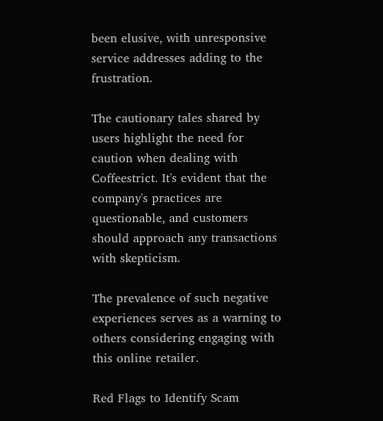been elusive, with unresponsive service addresses adding to the frustration.

The cautionary tales shared by users highlight the need for caution when dealing with Coffeestrict. It's evident that the company's practices are questionable, and customers should approach any transactions with skepticism.

The prevalence of such negative experiences serves as a warning to others considering engaging with this online retailer.

Red Flags to Identify Scam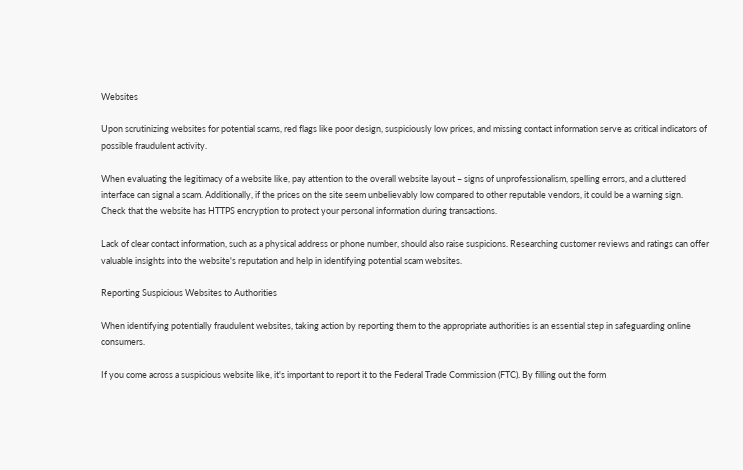Websites

Upon scrutinizing websites for potential scams, red flags like poor design, suspiciously low prices, and missing contact information serve as critical indicators of possible fraudulent activity.

When evaluating the legitimacy of a website like, pay attention to the overall website layout – signs of unprofessionalism, spelling errors, and a cluttered interface can signal a scam. Additionally, if the prices on the site seem unbelievably low compared to other reputable vendors, it could be a warning sign. Check that the website has HTTPS encryption to protect your personal information during transactions.

Lack of clear contact information, such as a physical address or phone number, should also raise suspicions. Researching customer reviews and ratings can offer valuable insights into the website's reputation and help in identifying potential scam websites.

Reporting Suspicious Websites to Authorities

When identifying potentially fraudulent websites, taking action by reporting them to the appropriate authorities is an essential step in safeguarding online consumers.

If you come across a suspicious website like, it's important to report it to the Federal Trade Commission (FTC). By filling out the form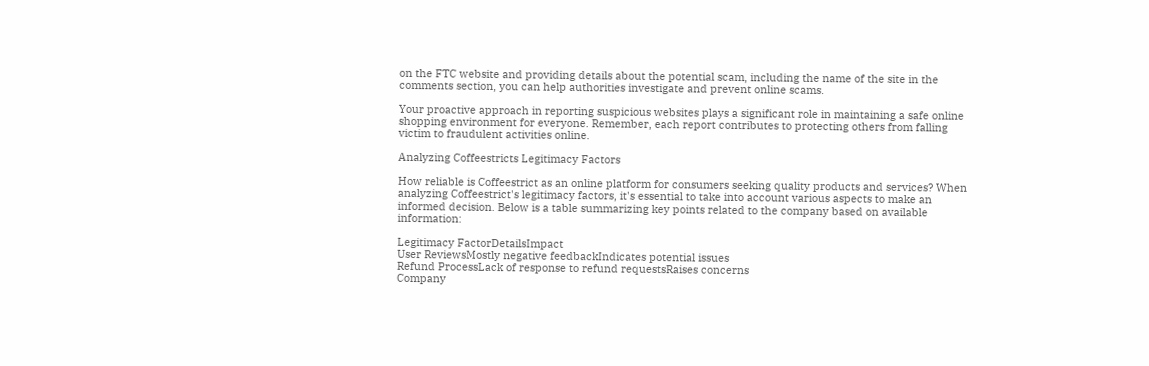on the FTC website and providing details about the potential scam, including the name of the site in the comments section, you can help authorities investigate and prevent online scams.

Your proactive approach in reporting suspicious websites plays a significant role in maintaining a safe online shopping environment for everyone. Remember, each report contributes to protecting others from falling victim to fraudulent activities online.

Analyzing Coffeestricts Legitimacy Factors

How reliable is Coffeestrict as an online platform for consumers seeking quality products and services? When analyzing Coffeestrict's legitimacy factors, it's essential to take into account various aspects to make an informed decision. Below is a table summarizing key points related to the company based on available information:

Legitimacy FactorDetailsImpact
User ReviewsMostly negative feedbackIndicates potential issues
Refund ProcessLack of response to refund requestsRaises concerns
Company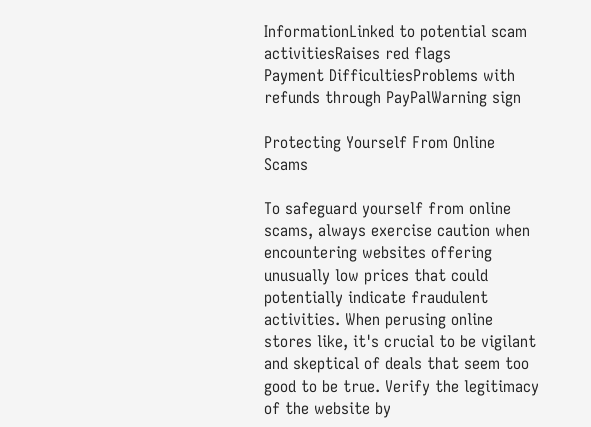InformationLinked to potential scam activitiesRaises red flags
Payment DifficultiesProblems with refunds through PayPalWarning sign

Protecting Yourself From Online Scams

To safeguard yourself from online scams, always exercise caution when encountering websites offering unusually low prices that could potentially indicate fraudulent activities. When perusing online stores like, it's crucial to be vigilant and skeptical of deals that seem too good to be true. Verify the legitimacy of the website by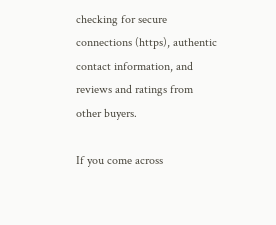checking for secure connections (https), authentic contact information, and reviews and ratings from other buyers.

If you come across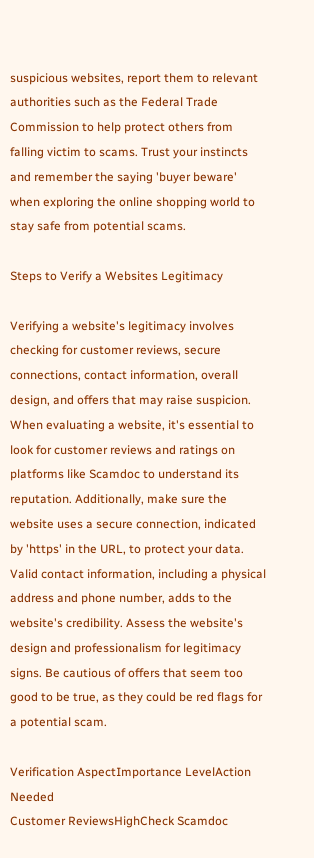suspicious websites, report them to relevant authorities such as the Federal Trade Commission to help protect others from falling victim to scams. Trust your instincts and remember the saying 'buyer beware' when exploring the online shopping world to stay safe from potential scams.

Steps to Verify a Websites Legitimacy

Verifying a website's legitimacy involves checking for customer reviews, secure connections, contact information, overall design, and offers that may raise suspicion. When evaluating a website, it's essential to look for customer reviews and ratings on platforms like Scamdoc to understand its reputation. Additionally, make sure the website uses a secure connection, indicated by 'https' in the URL, to protect your data. Valid contact information, including a physical address and phone number, adds to the website's credibility. Assess the website's design and professionalism for legitimacy signs. Be cautious of offers that seem too good to be true, as they could be red flags for a potential scam.

Verification AspectImportance LevelAction Needed
Customer ReviewsHighCheck Scamdoc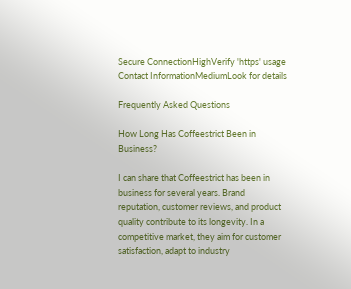Secure ConnectionHighVerify 'https' usage
Contact InformationMediumLook for details

Frequently Asked Questions

How Long Has Coffeestrict Been in Business?

I can share that Coffeestrict has been in business for several years. Brand reputation, customer reviews, and product quality contribute to its longevity. In a competitive market, they aim for customer satisfaction, adapt to industry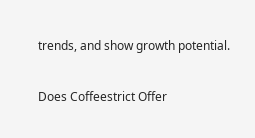trends, and show growth potential.

Does Coffeestrict Offer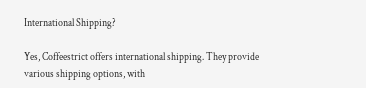International Shipping?

Yes, Coffeestrict offers international shipping. They provide various shipping options, with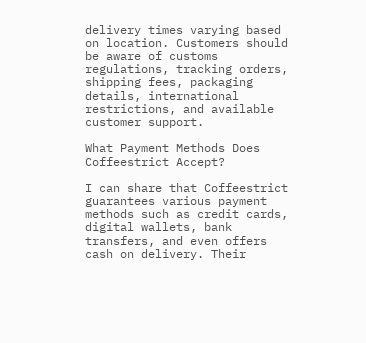delivery times varying based on location. Customers should be aware of customs regulations, tracking orders, shipping fees, packaging details, international restrictions, and available customer support.

What Payment Methods Does Coffeestrict Accept?

I can share that Coffeestrict guarantees various payment methods such as credit cards, digital wallets, bank transfers, and even offers cash on delivery. Their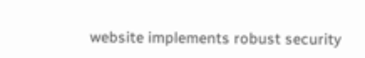website implements robust security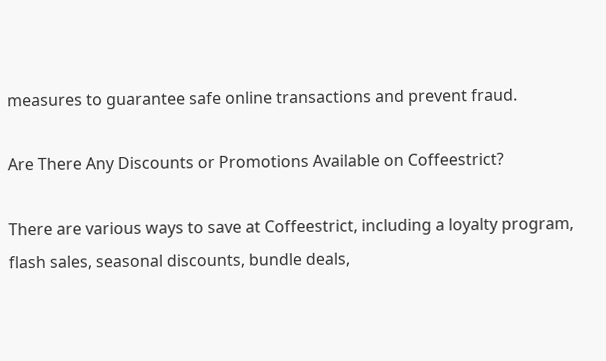measures to guarantee safe online transactions and prevent fraud.

Are There Any Discounts or Promotions Available on Coffeestrict?

There are various ways to save at Coffeestrict, including a loyalty program, flash sales, seasonal discounts, bundle deals,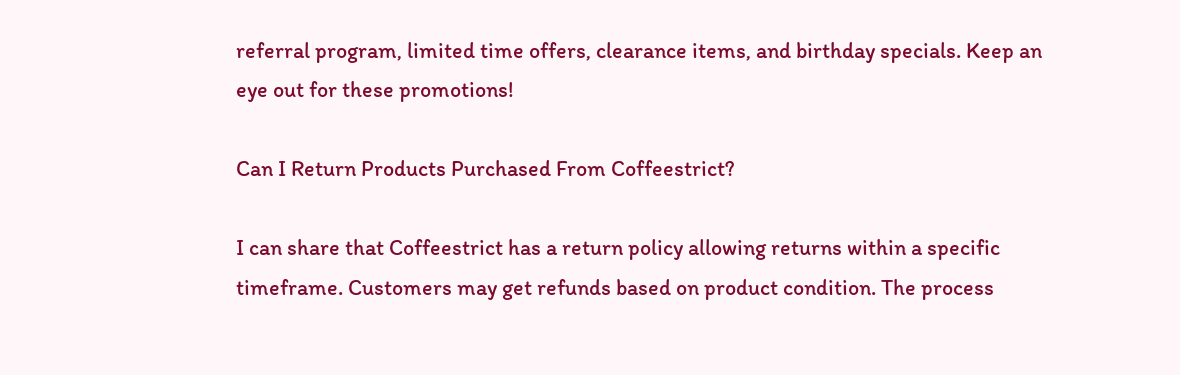referral program, limited time offers, clearance items, and birthday specials. Keep an eye out for these promotions!

Can I Return Products Purchased From Coffeestrict?

I can share that Coffeestrict has a return policy allowing returns within a specific timeframe. Customers may get refunds based on product condition. The process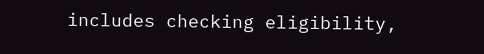includes checking eligibility,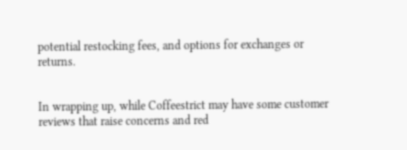potential restocking fees, and options for exchanges or returns.


In wrapping up, while Coffeestrict may have some customer reviews that raise concerns and red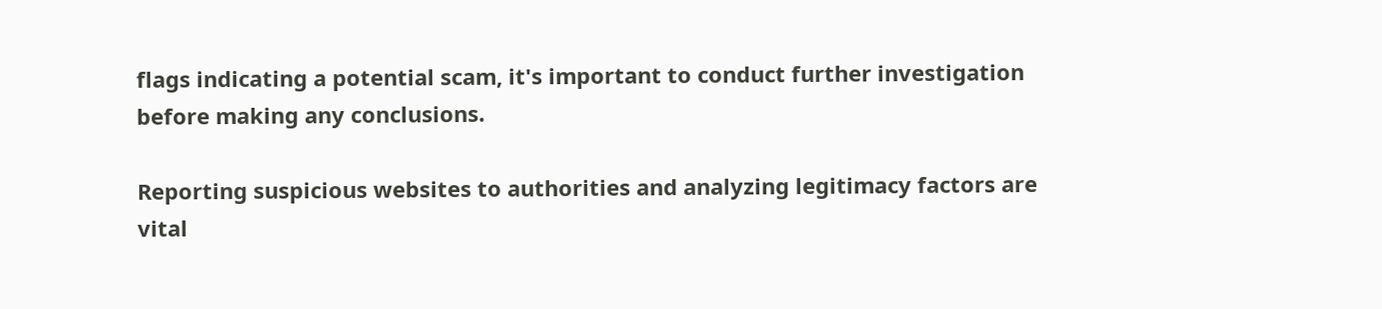flags indicating a potential scam, it's important to conduct further investigation before making any conclusions.

Reporting suspicious websites to authorities and analyzing legitimacy factors are vital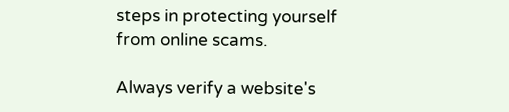steps in protecting yourself from online scams.

Always verify a website's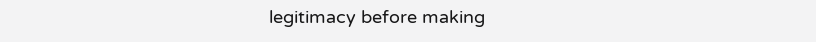legitimacy before making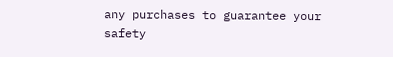any purchases to guarantee your safety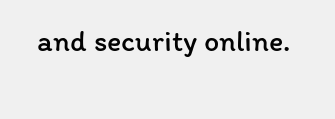and security online.